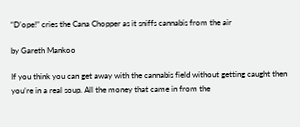“D’ope!” cries the Cana Chopper as it sniffs cannabis from the air

by Gareth Mankoo

If you think you can get away with the cannabis field without getting caught then you’re in a real soup. All the money that came in from the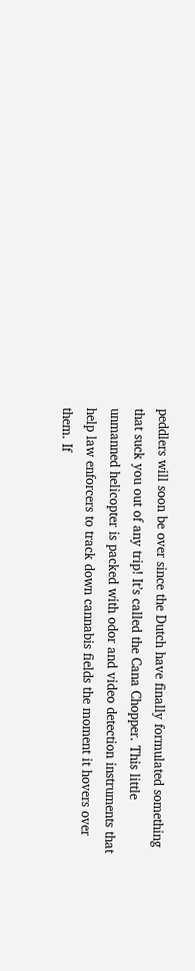peddlers will soon be over since the Dutch have finally formulated something that suck you out of any trip! It’s called the Cana Chopper. This little unmanned helicopter is packed with odor and video detection instruments that help law enforcers to track down cannabis fields the moment it hovers over them. If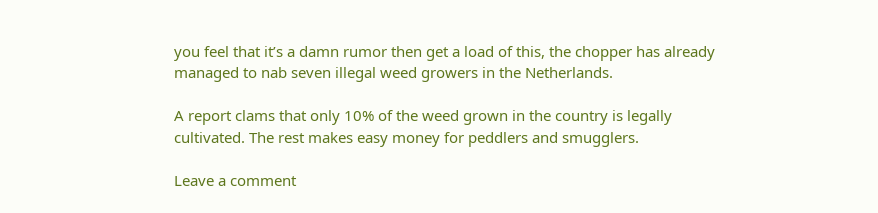you feel that it’s a damn rumor then get a load of this, the chopper has already managed to nab seven illegal weed growers in the Netherlands.

A report clams that only 10% of the weed grown in the country is legally cultivated. The rest makes easy money for peddlers and smugglers.

Leave a comment